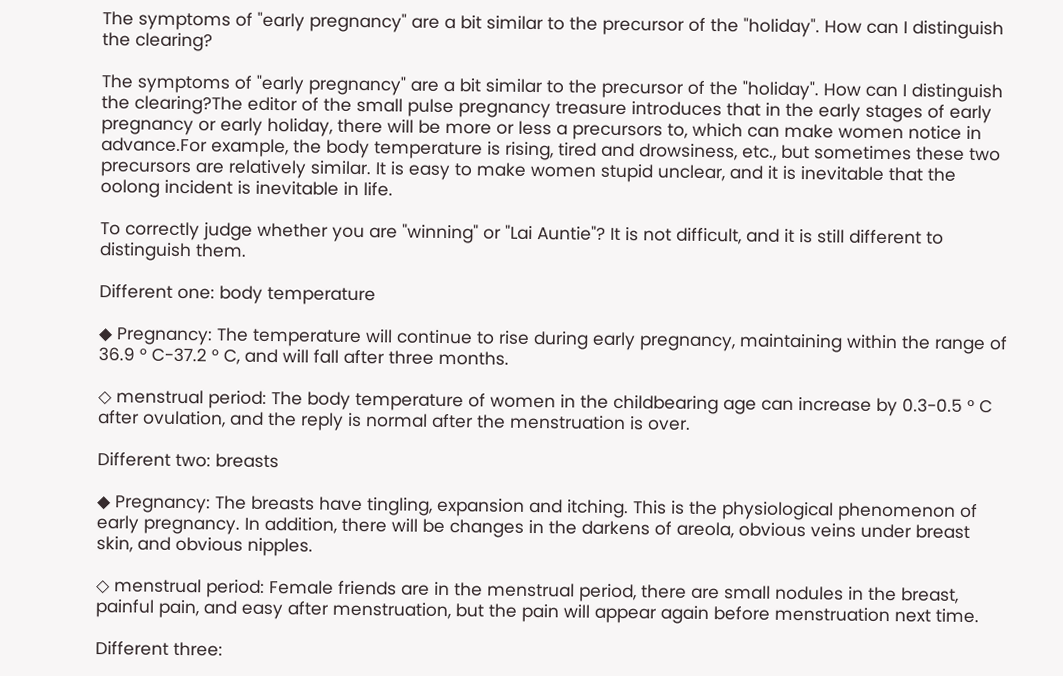The symptoms of "early pregnancy" are a bit similar to the precursor of the "holiday". How can I distinguish the clearing?

The symptoms of "early pregnancy" are a bit similar to the precursor of the "holiday". How can I distinguish the clearing?The editor of the small pulse pregnancy treasure introduces that in the early stages of early pregnancy or early holiday, there will be more or less a precursors to, which can make women notice in advance.For example, the body temperature is rising, tired and drowsiness, etc., but sometimes these two precursors are relatively similar. It is easy to make women stupid unclear, and it is inevitable that the oolong incident is inevitable in life.

To correctly judge whether you are "winning" or "Lai Auntie"? It is not difficult, and it is still different to distinguish them.

Different one: body temperature

◆ Pregnancy: The temperature will continue to rise during early pregnancy, maintaining within the range of 36.9 ° C-37.2 ° C, and will fall after three months.

◇ menstrual period: The body temperature of women in the childbearing age can increase by 0.3-0.5 ° C after ovulation, and the reply is normal after the menstruation is over.

Different two: breasts

◆ Pregnancy: The breasts have tingling, expansion and itching. This is the physiological phenomenon of early pregnancy. In addition, there will be changes in the darkens of areola, obvious veins under breast skin, and obvious nipples.

◇ menstrual period: Female friends are in the menstrual period, there are small nodules in the breast, painful pain, and easy after menstruation, but the pain will appear again before menstruation next time.

Different three: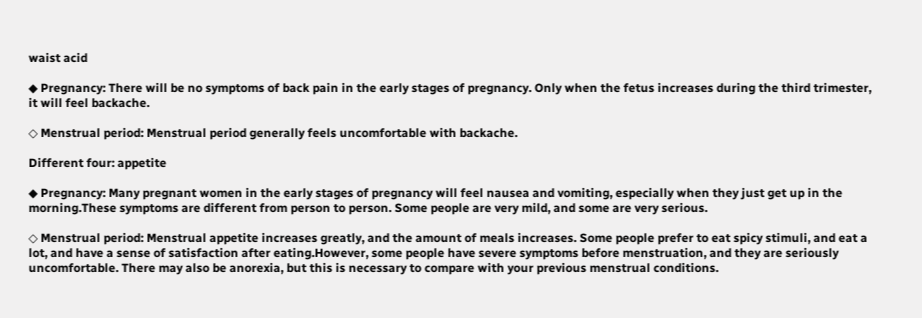waist acid

◆ Pregnancy: There will be no symptoms of back pain in the early stages of pregnancy. Only when the fetus increases during the third trimester, it will feel backache.

◇ Menstrual period: Menstrual period generally feels uncomfortable with backache.

Different four: appetite

◆ Pregnancy: Many pregnant women in the early stages of pregnancy will feel nausea and vomiting, especially when they just get up in the morning.These symptoms are different from person to person. Some people are very mild, and some are very serious.

◇ Menstrual period: Menstrual appetite increases greatly, and the amount of meals increases. Some people prefer to eat spicy stimuli, and eat a lot, and have a sense of satisfaction after eating.However, some people have severe symptoms before menstruation, and they are seriously uncomfortable. There may also be anorexia, but this is necessary to compare with your previous menstrual conditions.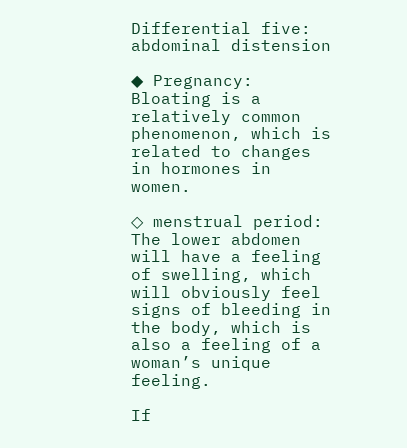Differential five: abdominal distension

◆ Pregnancy: Bloating is a relatively common phenomenon, which is related to changes in hormones in women.

◇ menstrual period: The lower abdomen will have a feeling of swelling, which will obviously feel signs of bleeding in the body, which is also a feeling of a woman’s unique feeling.

If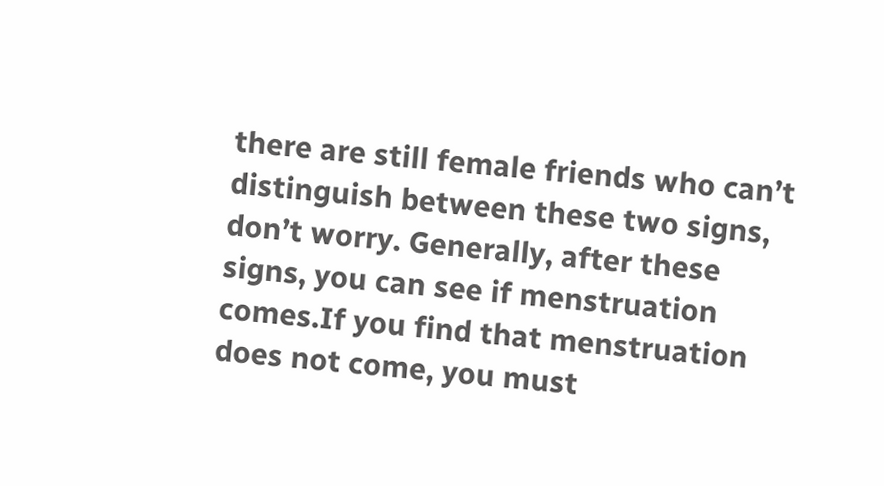there are still female friends who can’t distinguish between these two signs, don’t worry. Generally, after these signs, you can see if menstruation comes.If you find that menstruation does not come, you must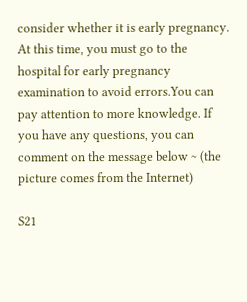consider whether it is early pregnancy. At this time, you must go to the hospital for early pregnancy examination to avoid errors.You can pay attention to more knowledge. If you have any questions, you can comment on the message below ~ (the picture comes from the Internet)

S21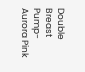Double Breast Pump-Aurora Pink